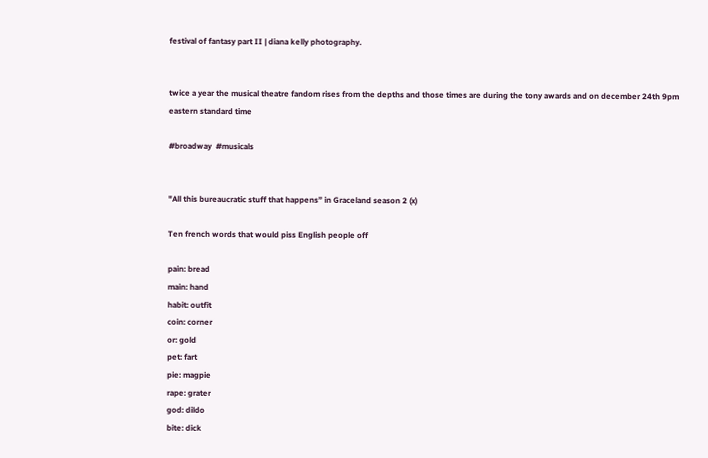festival of fantasy part II | diana kelly photography.


twice a year the musical theatre fandom rises from the depths and those times are during the tony awards and on december 24th 9pm eastern standard time

#broadway  #musicals


"All this bureaucratic stuff that happens” in Graceland season 2 (x)

Ten french words that would piss English people off

pain: bread
main: hand
habit: outfit
coin: corner
or: gold
pet: fart
pie: magpie
rape: grater
god: dildo
bite: dick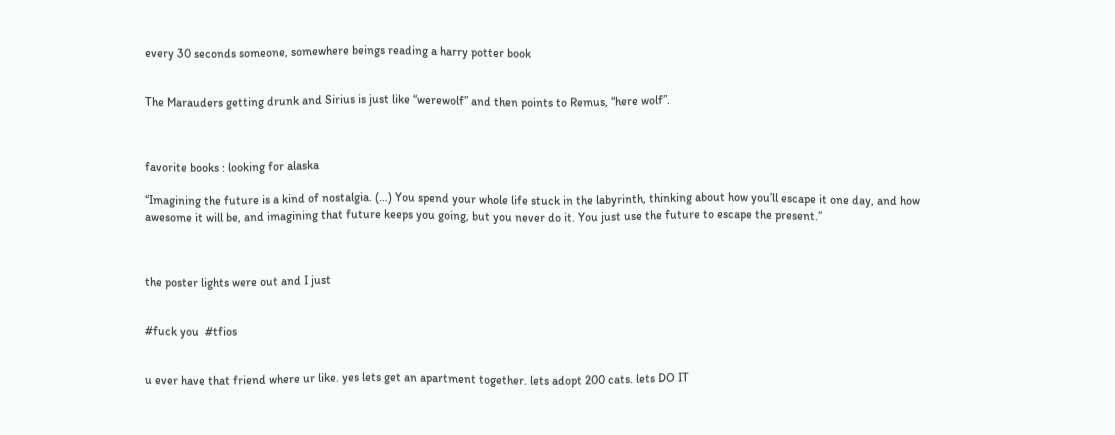every 30 seconds someone, somewhere beings reading a harry potter book


The Marauders getting drunk and Sirius is just like “werewolf” and then points to Remus, “here wolf”.



favorite books : looking for alaska

“Imagining the future is a kind of nostalgia. (…) You spend your whole life stuck in the labyrinth, thinking about how you’ll escape it one day, and how awesome it will be, and imagining that future keeps you going, but you never do it. You just use the future to escape the present.”



the poster lights were out and I just


#fuck you  #tfios


u ever have that friend where ur like. yes lets get an apartment together. lets adopt 200 cats. lets DO IT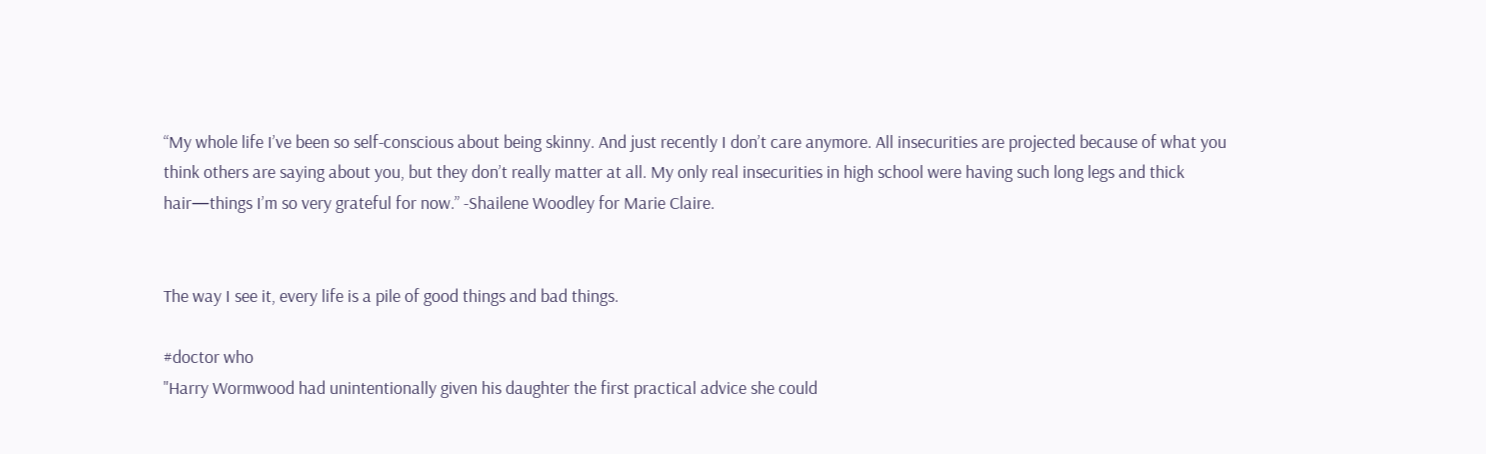“My whole life I’ve been so self-conscious about being skinny. And just recently I don’t care anymore. All insecurities are projected because of what you think others are saying about you, but they don’t really matter at all. My only real insecurities in high school were having such long legs and thick hair—things I’m so very grateful for now.” -Shailene Woodley for Marie Claire.


The way I see it, every life is a pile of good things and bad things.

#doctor who
"Harry Wormwood had unintentionally given his daughter the first practical advice she could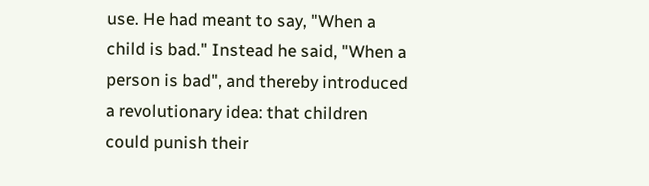use. He had meant to say, "When a child is bad." Instead he said, "When a person is bad", and thereby introduced a revolutionary idea: that children could punish their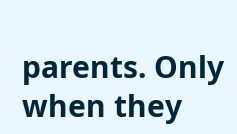parents. Only when they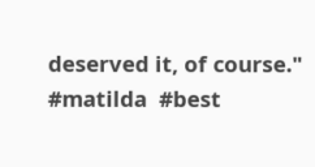deserved it, of course."
#matilda  #best